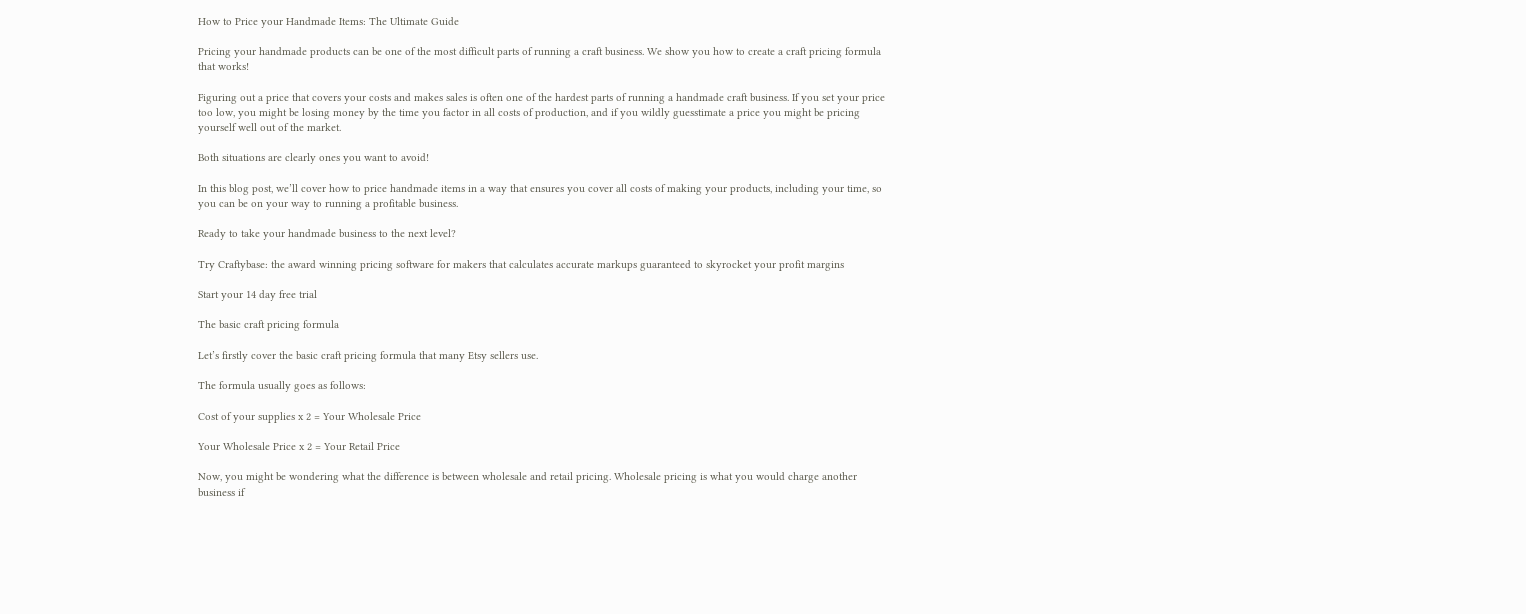How to Price your Handmade Items: The Ultimate Guide

Pricing your handmade products can be one of the most difficult parts of running a craft business. We show you how to create a craft pricing formula that works!

Figuring out a price that covers your costs and makes sales is often one of the hardest parts of running a handmade craft business. If you set your price too low, you might be losing money by the time you factor in all costs of production, and if you wildly guesstimate a price you might be pricing yourself well out of the market.

Both situations are clearly ones you want to avoid!

In this blog post, we’ll cover how to price handmade items in a way that ensures you cover all costs of making your products, including your time, so you can be on your way to running a profitable business.

Ready to take your handmade business to the next level?

Try Craftybase: the award winning pricing software for makers that calculates accurate markups guaranteed to skyrocket your profit margins

Start your 14 day free trial

The basic craft pricing formula

Let’s firstly cover the basic craft pricing formula that many Etsy sellers use.

The formula usually goes as follows:

Cost of your supplies x 2 = Your Wholesale Price

Your Wholesale Price x 2 = Your Retail Price

Now, you might be wondering what the difference is between wholesale and retail pricing. Wholesale pricing is what you would charge another business if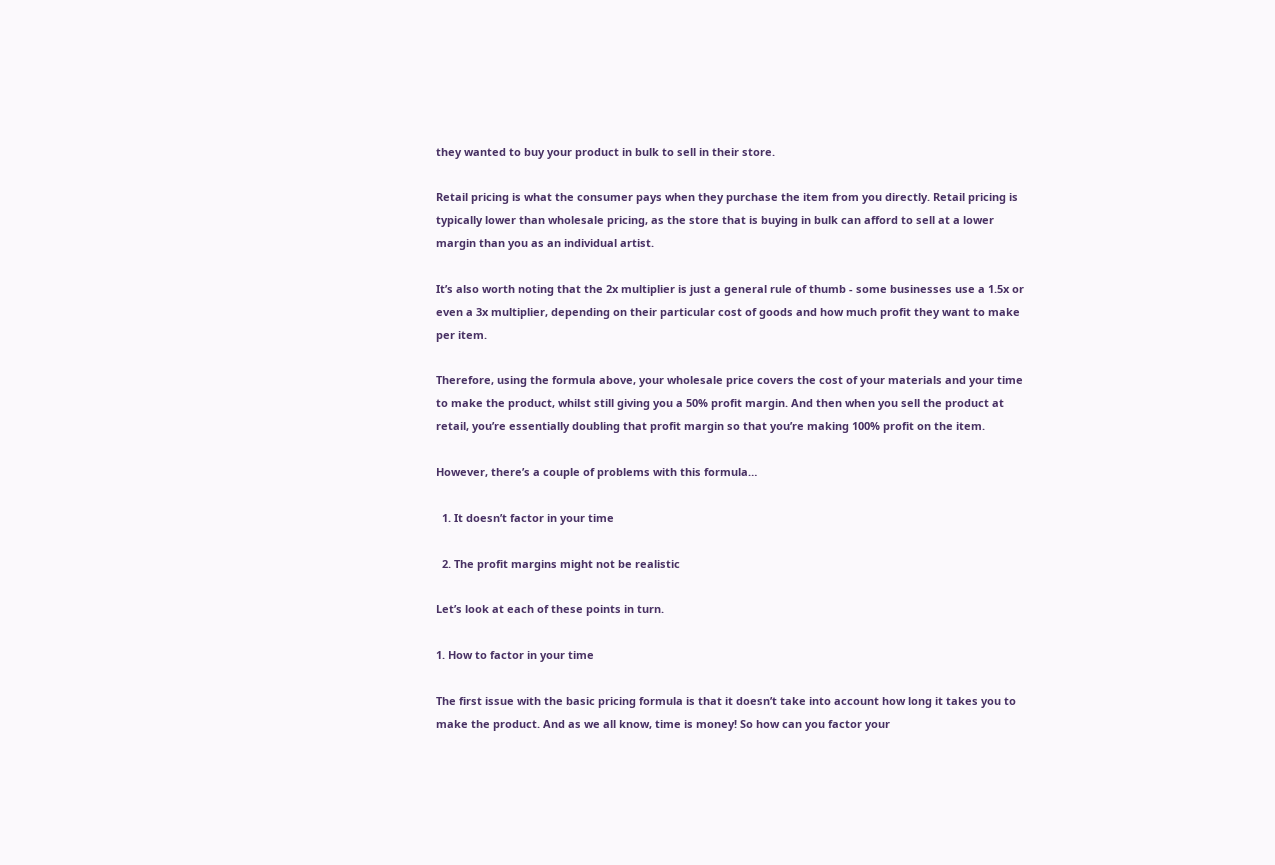they wanted to buy your product in bulk to sell in their store.

Retail pricing is what the consumer pays when they purchase the item from you directly. Retail pricing is typically lower than wholesale pricing, as the store that is buying in bulk can afford to sell at a lower margin than you as an individual artist.

It’s also worth noting that the 2x multiplier is just a general rule of thumb - some businesses use a 1.5x or even a 3x multiplier, depending on their particular cost of goods and how much profit they want to make per item.

Therefore, using the formula above, your wholesale price covers the cost of your materials and your time to make the product, whilst still giving you a 50% profit margin. And then when you sell the product at retail, you’re essentially doubling that profit margin so that you’re making 100% profit on the item.

However, there’s a couple of problems with this formula…

  1. It doesn’t factor in your time

  2. The profit margins might not be realistic

Let’s look at each of these points in turn.

1. How to factor in your time

The first issue with the basic pricing formula is that it doesn’t take into account how long it takes you to make the product. And as we all know, time is money! So how can you factor your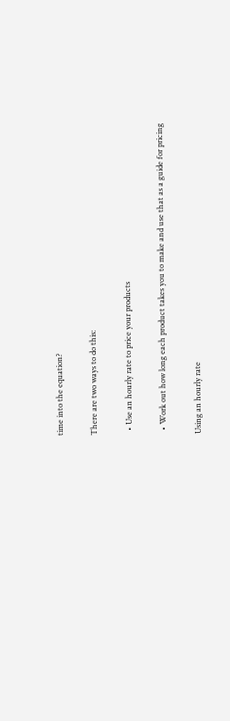time into the equation?

There are two ways to do this:

  • Use an hourly rate to price your products

  • Work out how long each product takes you to make and use that as a guide for pricing

Using an hourly rate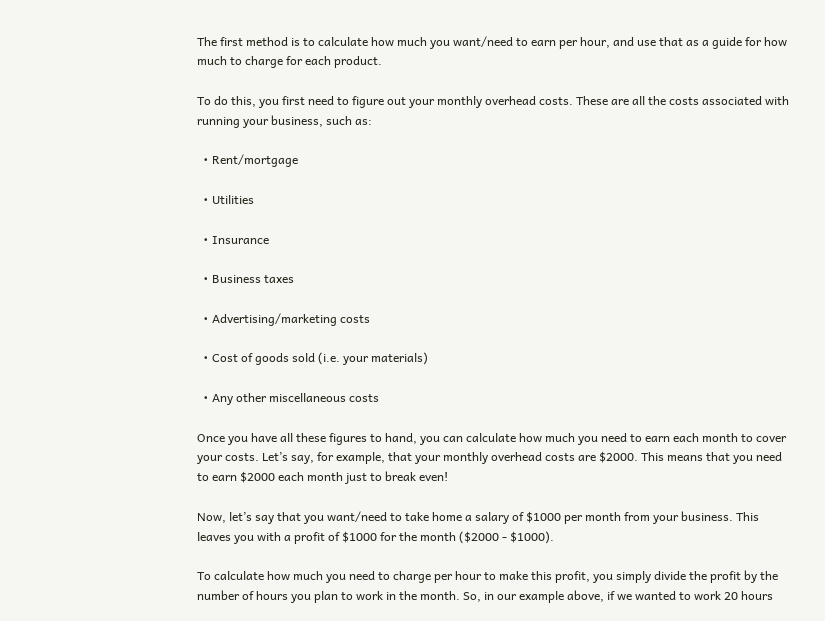The first method is to calculate how much you want/need to earn per hour, and use that as a guide for how much to charge for each product.

To do this, you first need to figure out your monthly overhead costs. These are all the costs associated with running your business, such as:

  • Rent/mortgage

  • Utilities

  • Insurance

  • Business taxes

  • Advertising/marketing costs

  • Cost of goods sold (i.e. your materials)

  • Any other miscellaneous costs

Once you have all these figures to hand, you can calculate how much you need to earn each month to cover your costs. Let’s say, for example, that your monthly overhead costs are $2000. This means that you need to earn $2000 each month just to break even!

Now, let’s say that you want/need to take home a salary of $1000 per month from your business. This leaves you with a profit of $1000 for the month ($2000 - $1000).

To calculate how much you need to charge per hour to make this profit, you simply divide the profit by the number of hours you plan to work in the month. So, in our example above, if we wanted to work 20 hours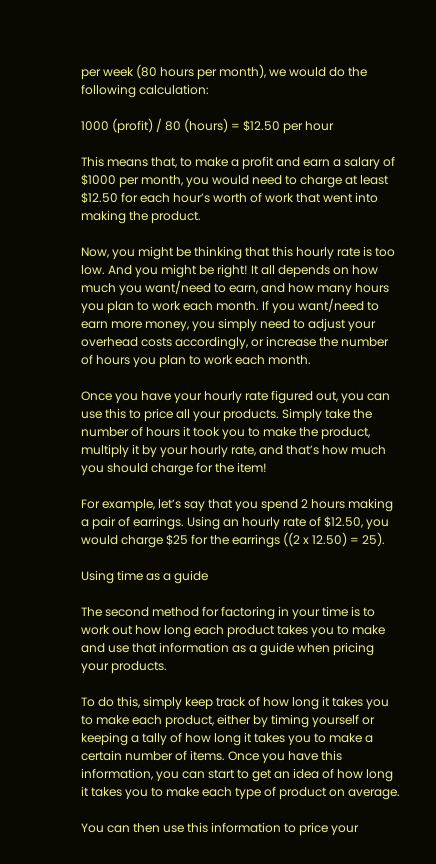per week (80 hours per month), we would do the following calculation:

1000 (profit) / 80 (hours) = $12.50 per hour

This means that, to make a profit and earn a salary of $1000 per month, you would need to charge at least $12.50 for each hour’s worth of work that went into making the product.

Now, you might be thinking that this hourly rate is too low. And you might be right! It all depends on how much you want/need to earn, and how many hours you plan to work each month. If you want/need to earn more money, you simply need to adjust your overhead costs accordingly, or increase the number of hours you plan to work each month.

Once you have your hourly rate figured out, you can use this to price all your products. Simply take the number of hours it took you to make the product, multiply it by your hourly rate, and that’s how much you should charge for the item!

For example, let’s say that you spend 2 hours making a pair of earrings. Using an hourly rate of $12.50, you would charge $25 for the earrings ((2 x 12.50) = 25).

Using time as a guide

The second method for factoring in your time is to work out how long each product takes you to make and use that information as a guide when pricing your products.

To do this, simply keep track of how long it takes you to make each product, either by timing yourself or keeping a tally of how long it takes you to make a certain number of items. Once you have this information, you can start to get an idea of how long it takes you to make each type of product on average.

You can then use this information to price your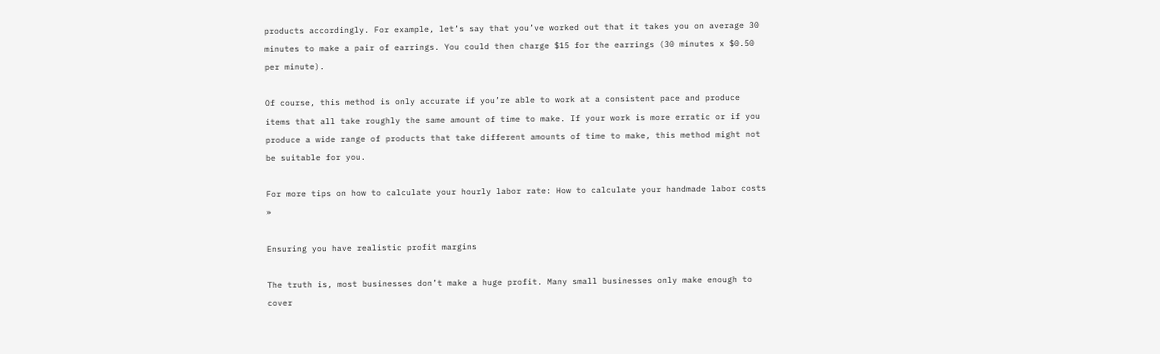products accordingly. For example, let’s say that you’ve worked out that it takes you on average 30 minutes to make a pair of earrings. You could then charge $15 for the earrings (30 minutes x $0.50 per minute).

Of course, this method is only accurate if you’re able to work at a consistent pace and produce items that all take roughly the same amount of time to make. If your work is more erratic or if you produce a wide range of products that take different amounts of time to make, this method might not be suitable for you.

For more tips on how to calculate your hourly labor rate: How to calculate your handmade labor costs »

Ensuring you have realistic profit margins

The truth is, most businesses don’t make a huge profit. Many small businesses only make enough to cover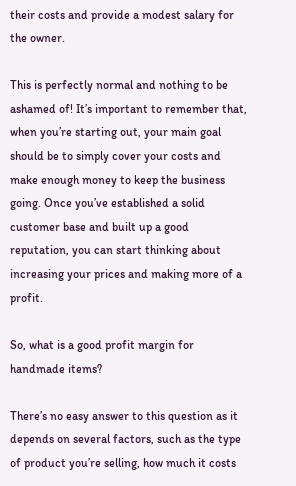their costs and provide a modest salary for the owner.

This is perfectly normal and nothing to be ashamed of! It’s important to remember that, when you’re starting out, your main goal should be to simply cover your costs and make enough money to keep the business going. Once you’ve established a solid customer base and built up a good reputation, you can start thinking about increasing your prices and making more of a profit.

So, what is a good profit margin for handmade items?

There’s no easy answer to this question as it depends on several factors, such as the type of product you’re selling, how much it costs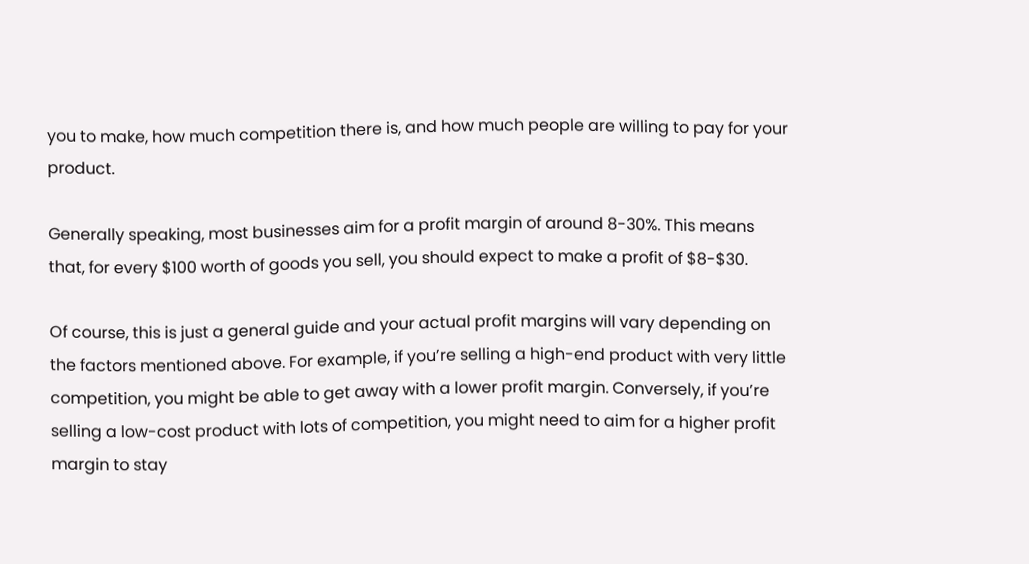you to make, how much competition there is, and how much people are willing to pay for your product.

Generally speaking, most businesses aim for a profit margin of around 8-30%. This means that, for every $100 worth of goods you sell, you should expect to make a profit of $8-$30.

Of course, this is just a general guide and your actual profit margins will vary depending on the factors mentioned above. For example, if you’re selling a high-end product with very little competition, you might be able to get away with a lower profit margin. Conversely, if you’re selling a low-cost product with lots of competition, you might need to aim for a higher profit margin to stay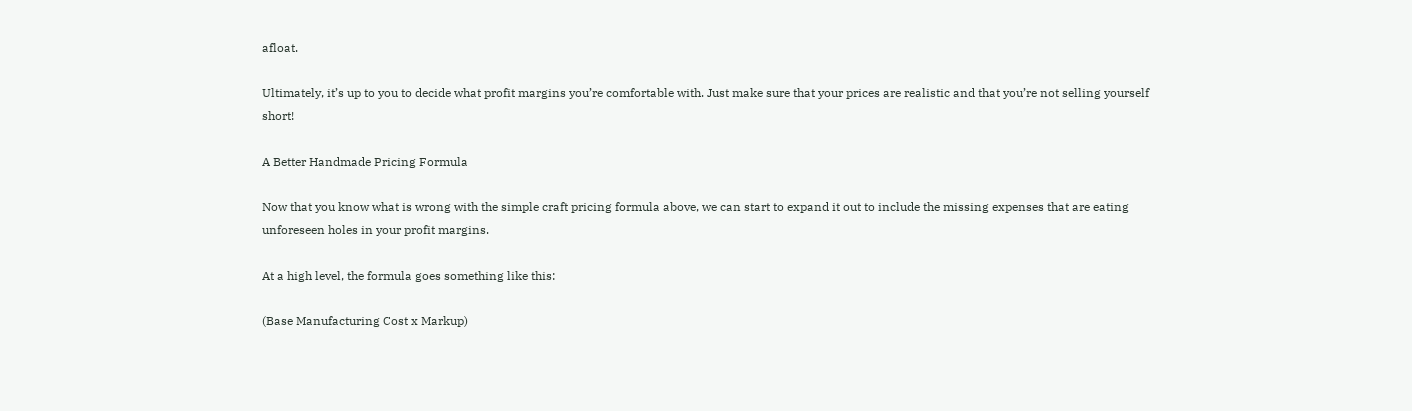afloat.

Ultimately, it’s up to you to decide what profit margins you’re comfortable with. Just make sure that your prices are realistic and that you’re not selling yourself short!

A Better Handmade Pricing Formula

Now that you know what is wrong with the simple craft pricing formula above, we can start to expand it out to include the missing expenses that are eating unforeseen holes in your profit margins.

At a high level, the formula goes something like this:

(Base Manufacturing Cost x Markup)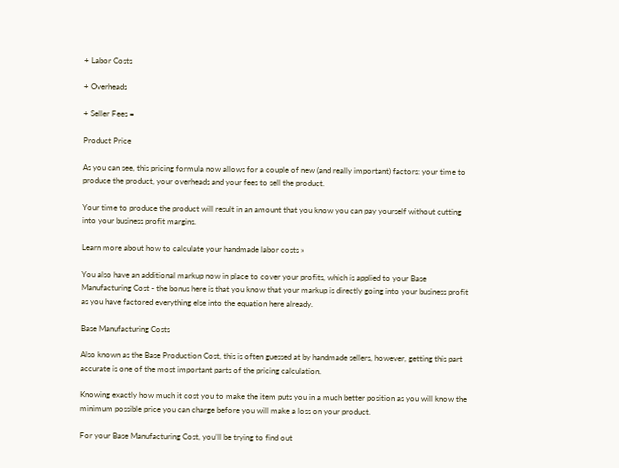+ Labor Costs

+ Overheads

+ Seller Fees =

Product Price

As you can see, this pricing formula now allows for a couple of new (and really important) factors: your time to produce the product, your overheads and your fees to sell the product.

Your time to produce the product will result in an amount that you know you can pay yourself without cutting into your business profit margins.

Learn more about how to calculate your handmade labor costs »

You also have an additional markup now in place to cover your profits, which is applied to your Base Manufacturing Cost - the bonus here is that you know that your markup is directly going into your business profit as you have factored everything else into the equation here already.

Base Manufacturing Costs

Also known as the Base Production Cost, this is often guessed at by handmade sellers, however, getting this part accurate is one of the most important parts of the pricing calculation.

Knowing exactly how much it cost you to make the item puts you in a much better position as you will know the minimum possible price you can charge before you will make a loss on your product.

For your Base Manufacturing Cost, you’ll be trying to find out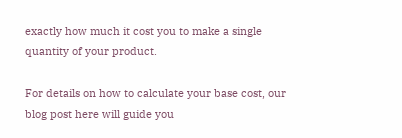exactly how much it cost you to make a single quantity of your product.

For details on how to calculate your base cost, our blog post here will guide you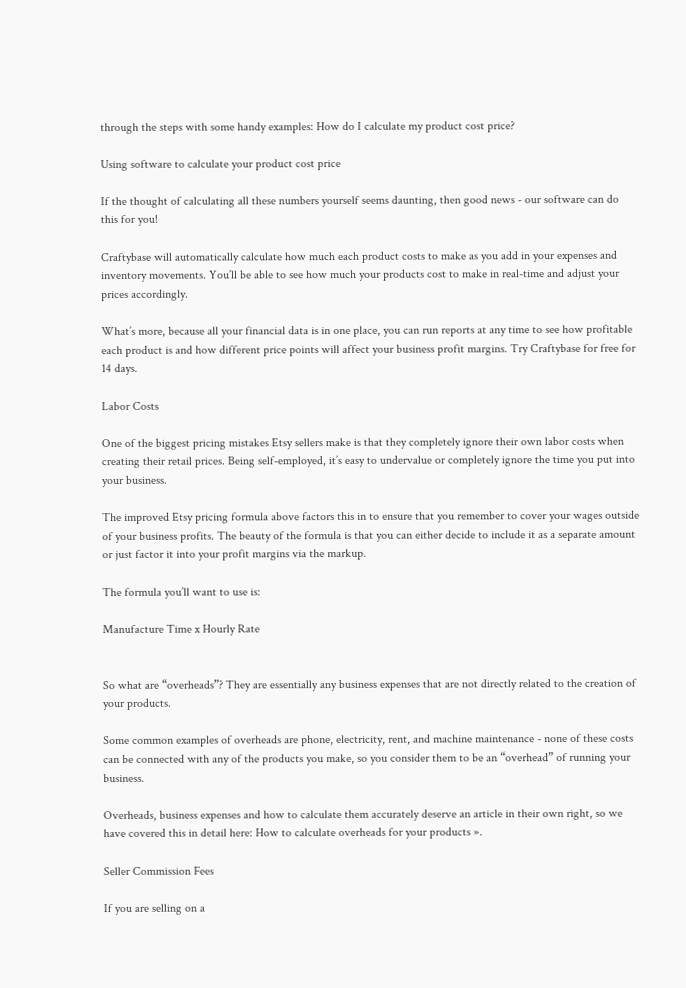through the steps with some handy examples: How do I calculate my product cost price?

Using software to calculate your product cost price

If the thought of calculating all these numbers yourself seems daunting, then good news - our software can do this for you!

Craftybase will automatically calculate how much each product costs to make as you add in your expenses and inventory movements. You’ll be able to see how much your products cost to make in real-time and adjust your prices accordingly.

What’s more, because all your financial data is in one place, you can run reports at any time to see how profitable each product is and how different price points will affect your business profit margins. Try Craftybase for free for 14 days.

Labor Costs

One of the biggest pricing mistakes Etsy sellers make is that they completely ignore their own labor costs when creating their retail prices. Being self-employed, it’s easy to undervalue or completely ignore the time you put into your business.

The improved Etsy pricing formula above factors this in to ensure that you remember to cover your wages outside of your business profits. The beauty of the formula is that you can either decide to include it as a separate amount or just factor it into your profit margins via the markup.

The formula you’ll want to use is:

Manufacture Time x Hourly Rate


So what are “overheads”? They are essentially any business expenses that are not directly related to the creation of your products.

Some common examples of overheads are phone, electricity, rent, and machine maintenance - none of these costs can be connected with any of the products you make, so you consider them to be an “overhead” of running your business.

Overheads, business expenses and how to calculate them accurately deserve an article in their own right, so we have covered this in detail here: How to calculate overheads for your products ».

Seller Commission Fees

If you are selling on a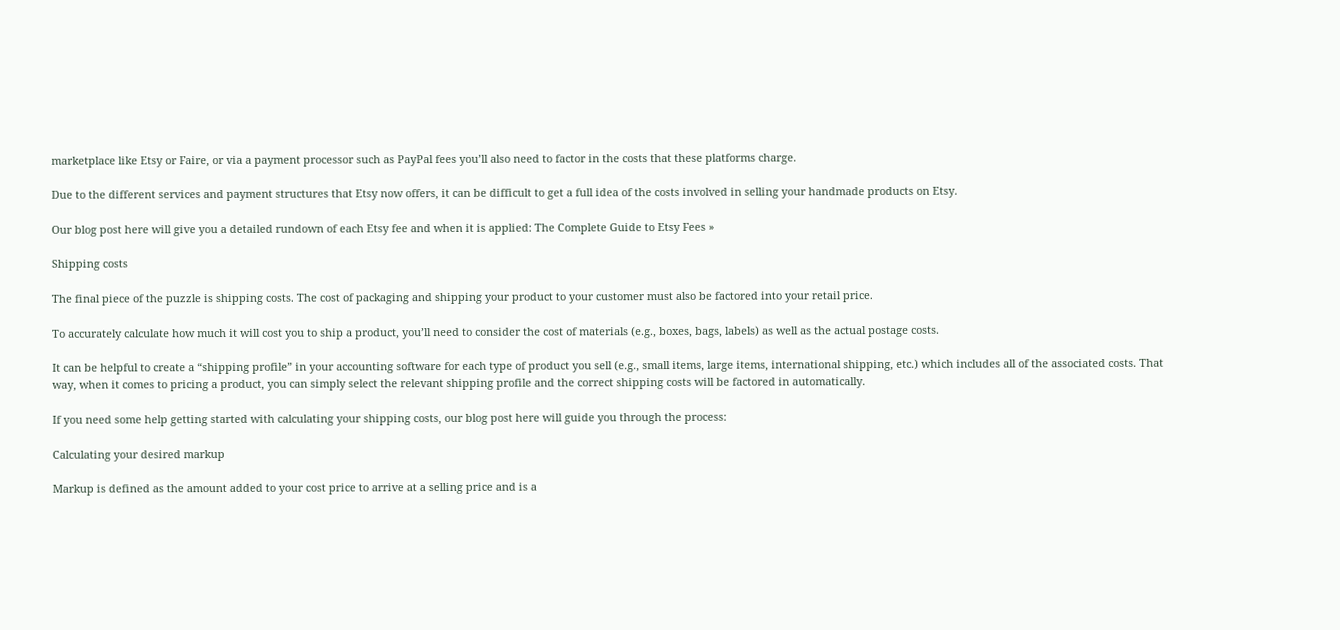marketplace like Etsy or Faire, or via a payment processor such as PayPal fees you’ll also need to factor in the costs that these platforms charge.

Due to the different services and payment structures that Etsy now offers, it can be difficult to get a full idea of the costs involved in selling your handmade products on Etsy.

Our blog post here will give you a detailed rundown of each Etsy fee and when it is applied: The Complete Guide to Etsy Fees »

Shipping costs

The final piece of the puzzle is shipping costs. The cost of packaging and shipping your product to your customer must also be factored into your retail price.

To accurately calculate how much it will cost you to ship a product, you’ll need to consider the cost of materials (e.g., boxes, bags, labels) as well as the actual postage costs.

It can be helpful to create a “shipping profile” in your accounting software for each type of product you sell (e.g., small items, large items, international shipping, etc.) which includes all of the associated costs. That way, when it comes to pricing a product, you can simply select the relevant shipping profile and the correct shipping costs will be factored in automatically.

If you need some help getting started with calculating your shipping costs, our blog post here will guide you through the process:

Calculating your desired markup

Markup is defined as the amount added to your cost price to arrive at a selling price and is a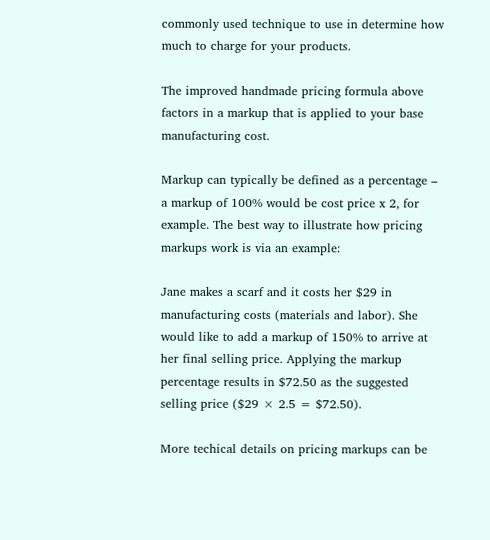commonly used technique to use in determine how much to charge for your products.

The improved handmade pricing formula above factors in a markup that is applied to your base manufacturing cost.

Markup can typically be defined as a percentage – a markup of 100% would be cost price x 2, for example. The best way to illustrate how pricing markups work is via an example:

Jane makes a scarf and it costs her $29 in manufacturing costs (materials and labor). She would like to add a markup of 150% to arrive at her final selling price. Applying the markup percentage results in $72.50 as the suggested selling price ($29 × 2.5 = $72.50).

More techical details on pricing markups can be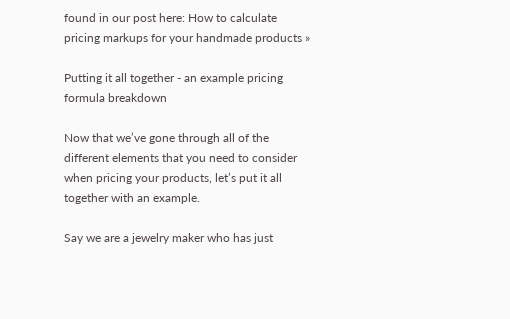found in our post here: How to calculate pricing markups for your handmade products »

Putting it all together - an example pricing formula breakdown

Now that we’ve gone through all of the different elements that you need to consider when pricing your products, let’s put it all together with an example.

Say we are a jewelry maker who has just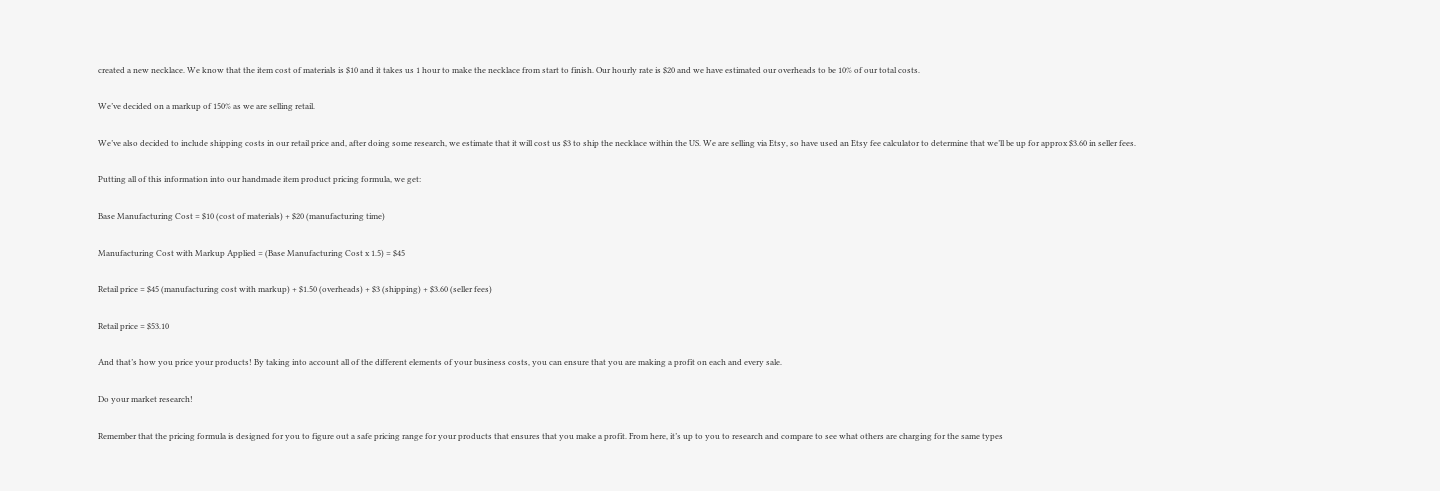created a new necklace. We know that the item cost of materials is $10 and it takes us 1 hour to make the necklace from start to finish. Our hourly rate is $20 and we have estimated our overheads to be 10% of our total costs.

We’ve decided on a markup of 150% as we are selling retail.

We’ve also decided to include shipping costs in our retail price and, after doing some research, we estimate that it will cost us $3 to ship the necklace within the US. We are selling via Etsy, so have used an Etsy fee calculator to determine that we’ll be up for approx $3.60 in seller fees.

Putting all of this information into our handmade item product pricing formula, we get:

Base Manufacturing Cost = $10 (cost of materials) + $20 (manufacturing time)

Manufacturing Cost with Markup Applied = (Base Manufacturing Cost x 1.5) = $45

Retail price = $45 (manufacturing cost with markup) + $1.50 (overheads) + $3 (shipping) + $3.60 (seller fees)

Retail price = $53.10

And that’s how you price your products! By taking into account all of the different elements of your business costs, you can ensure that you are making a profit on each and every sale.

Do your market research!

Remember that the pricing formula is designed for you to figure out a safe pricing range for your products that ensures that you make a profit. From here, it’s up to you to research and compare to see what others are charging for the same types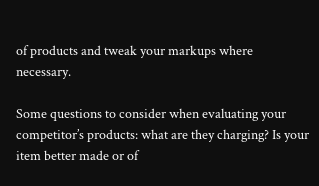of products and tweak your markups where necessary.

Some questions to consider when evaluating your competitor’s products: what are they charging? Is your item better made or of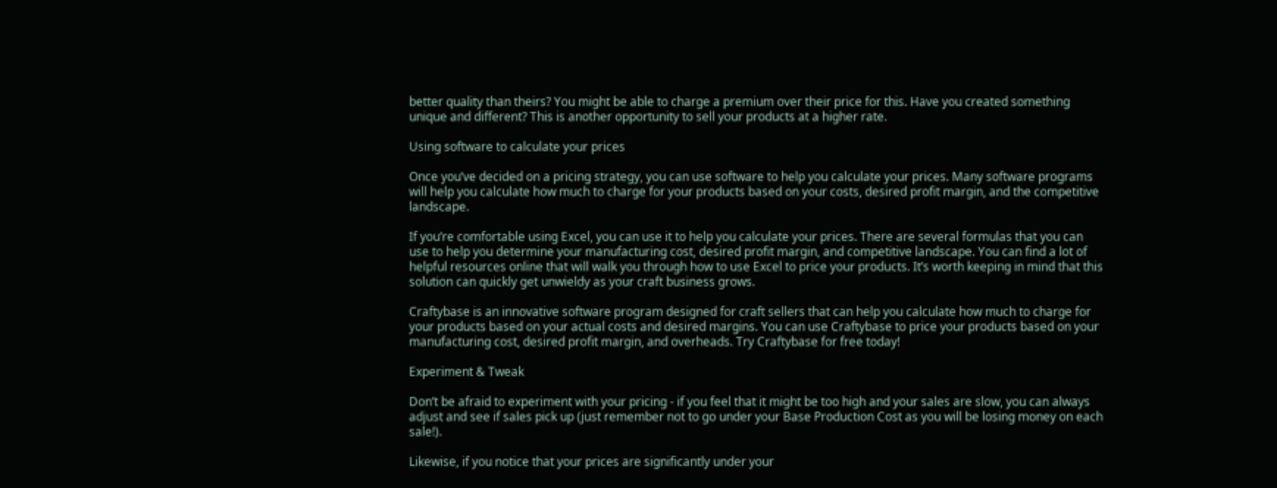better quality than theirs? You might be able to charge a premium over their price for this. Have you created something unique and different? This is another opportunity to sell your products at a higher rate.

Using software to calculate your prices

Once you’ve decided on a pricing strategy, you can use software to help you calculate your prices. Many software programs will help you calculate how much to charge for your products based on your costs, desired profit margin, and the competitive landscape.

If you’re comfortable using Excel, you can use it to help you calculate your prices. There are several formulas that you can use to help you determine your manufacturing cost, desired profit margin, and competitive landscape. You can find a lot of helpful resources online that will walk you through how to use Excel to price your products. It’s worth keeping in mind that this solution can quickly get unwieldy as your craft business grows.

Craftybase is an innovative software program designed for craft sellers that can help you calculate how much to charge for your products based on your actual costs and desired margins. You can use Craftybase to price your products based on your manufacturing cost, desired profit margin, and overheads. Try Craftybase for free today!

Experiment & Tweak

Don’t be afraid to experiment with your pricing - if you feel that it might be too high and your sales are slow, you can always adjust and see if sales pick up (just remember not to go under your Base Production Cost as you will be losing money on each sale!).

Likewise, if you notice that your prices are significantly under your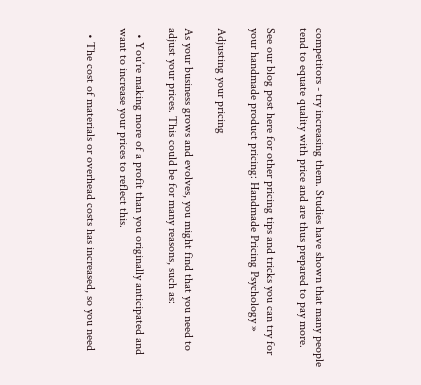competitors - try increasing them. Studies have shown that many people tend to equate quality with price and are thus prepared to pay more.

See our blog post here for other pricing tips and tricks you can try for your handmade product pricing: Handmade Pricing Psychology »

Adjusting your pricing

As your business grows and evolves, you might find that you need to adjust your prices. This could be for many reasons, such as:

  • You’re making more of a profit than you originally anticipated and want to increase your prices to reflect this.

  • The cost of materials or overhead costs has increased, so you need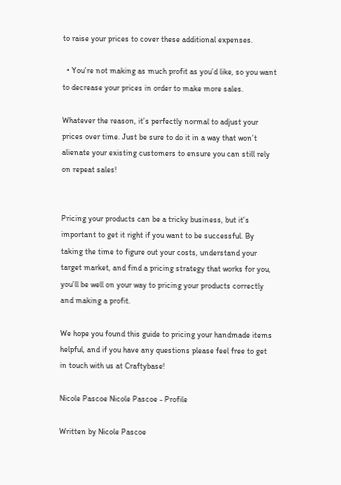to raise your prices to cover these additional expenses.

  • You’re not making as much profit as you’d like, so you want to decrease your prices in order to make more sales.

Whatever the reason, it’s perfectly normal to adjust your prices over time. Just be sure to do it in a way that won’t alienate your existing customers to ensure you can still rely on repeat sales!


Pricing your products can be a tricky business, but it’s important to get it right if you want to be successful. By taking the time to figure out your costs, understand your target market, and find a pricing strategy that works for you, you’ll be well on your way to pricing your products correctly and making a profit.

We hope you found this guide to pricing your handmade items helpful, and if you have any questions please feel free to get in touch with us at Craftybase!

Nicole Pascoe Nicole Pascoe - Profile

Written by Nicole Pascoe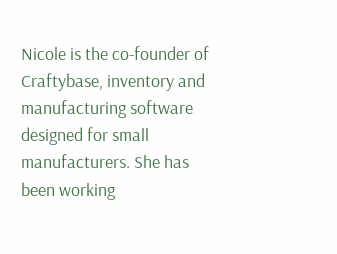Nicole is the co-founder of Craftybase, inventory and manufacturing software designed for small manufacturers. She has been working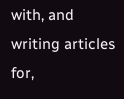with, and writing articles for,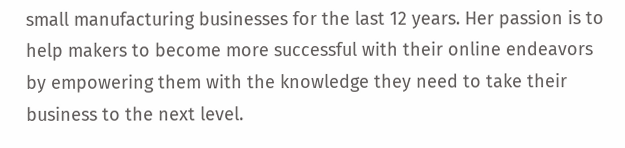small manufacturing businesses for the last 12 years. Her passion is to help makers to become more successful with their online endeavors by empowering them with the knowledge they need to take their business to the next level.